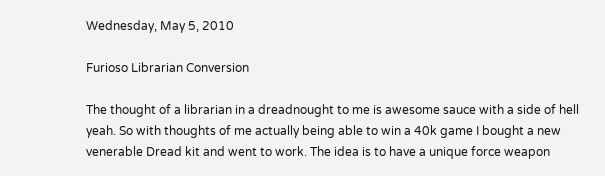Wednesday, May 5, 2010

Furioso Librarian Conversion

The thought of a librarian in a dreadnought to me is awesome sauce with a side of hell yeah. So with thoughts of me actually being able to win a 40k game I bought a new venerable Dread kit and went to work. The idea is to have a unique force weapon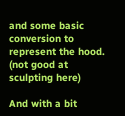and some basic conversion to represent the hood. (not good at sculpting here)

And with a bit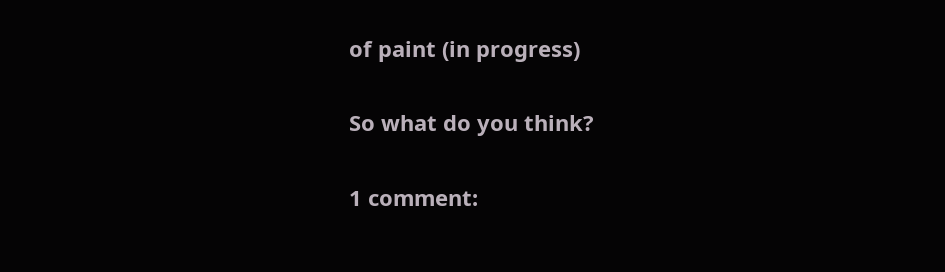of paint (in progress)

So what do you think?

1 comment: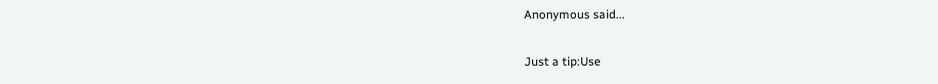Anonymous said...

Just a tip:Use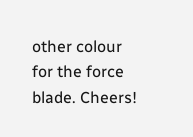other colour for the force blade. Cheers!